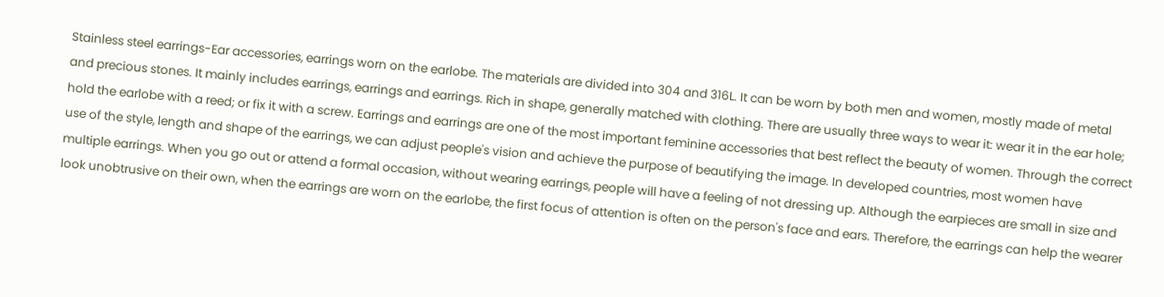Stainless steel earrings-Ear accessories, earrings worn on the earlobe. The materials are divided into 304 and 316L. It can be worn by both men and women, mostly made of metal and precious stones. It mainly includes earrings, earrings and earrings. Rich in shape, generally matched with clothing. There are usually three ways to wear it: wear it in the ear hole; hold the earlobe with a reed; or fix it with a screw. Earrings and earrings are one of the most important feminine accessories that best reflect the beauty of women. Through the correct use of the style, length and shape of the earrings, we can adjust people's vision and achieve the purpose of beautifying the image. In developed countries, most women have multiple earrings. When you go out or attend a formal occasion, without wearing earrings, people will have a feeling of not dressing up. Although the earpieces are small in size and look unobtrusive on their own, when the earrings are worn on the earlobe, the first focus of attention is often on the person's face and ears. Therefore, the earrings can help the wearer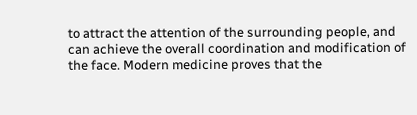to attract the attention of the surrounding people, and can achieve the overall coordination and modification of the face. Modern medicine proves that the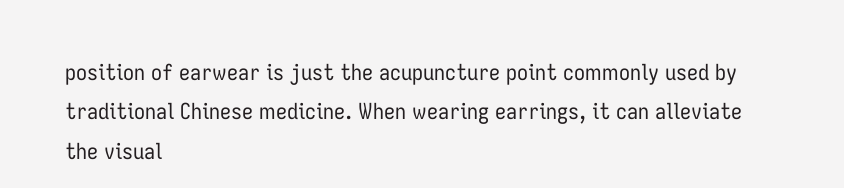position of earwear is just the acupuncture point commonly used by traditional Chinese medicine. When wearing earrings, it can alleviate the visual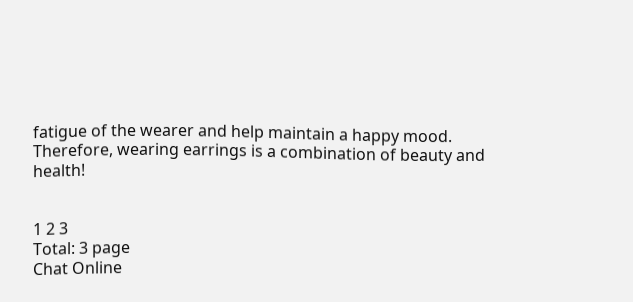fatigue of the wearer and help maintain a happy mood. Therefore, wearing earrings is a combination of beauty and health!


1 2 3
Total: 3 page
Chat Online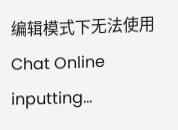编辑模式下无法使用
Chat Online inputting...